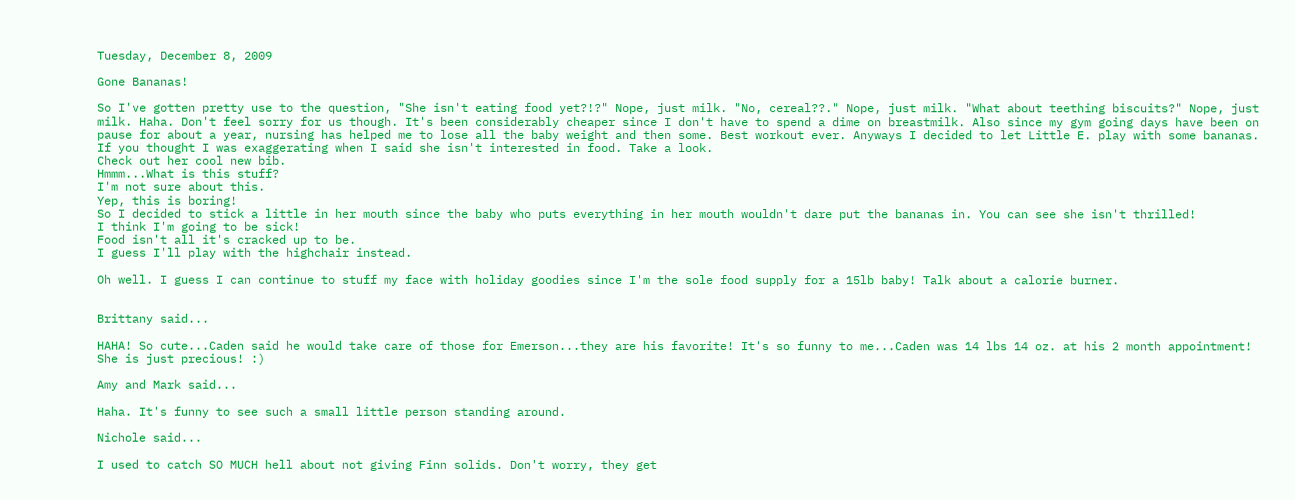Tuesday, December 8, 2009

Gone Bananas!

So I've gotten pretty use to the question, "She isn't eating food yet?!?" Nope, just milk. "No, cereal??." Nope, just milk. "What about teething biscuits?" Nope, just milk. Haha. Don't feel sorry for us though. It's been considerably cheaper since I don't have to spend a dime on breastmilk. Also since my gym going days have been on pause for about a year, nursing has helped me to lose all the baby weight and then some. Best workout ever. Anyways I decided to let Little E. play with some bananas. If you thought I was exaggerating when I said she isn't interested in food. Take a look.
Check out her cool new bib.
Hmmm...What is this stuff?
I'm not sure about this.
Yep, this is boring!
So I decided to stick a little in her mouth since the baby who puts everything in her mouth wouldn't dare put the bananas in. You can see she isn't thrilled!
I think I'm going to be sick!
Food isn't all it's cracked up to be.
I guess I'll play with the highchair instead.

Oh well. I guess I can continue to stuff my face with holiday goodies since I'm the sole food supply for a 15lb baby! Talk about a calorie burner.


Brittany said...

HAHA! So cute...Caden said he would take care of those for Emerson...they are his favorite! It's so funny to me...Caden was 14 lbs 14 oz. at his 2 month appointment! She is just precious! :)

Amy and Mark said...

Haha. It's funny to see such a small little person standing around.

Nichole said...

I used to catch SO MUCH hell about not giving Finn solids. Don't worry, they get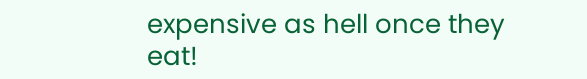expensive as hell once they eat!